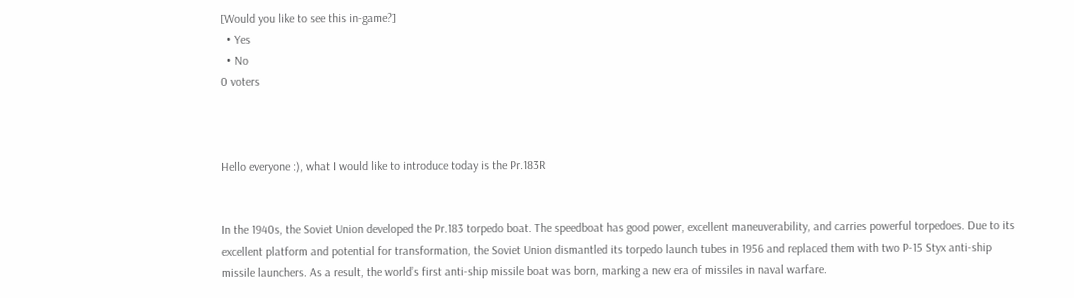[Would you like to see this in-game?]
  • Yes
  • No
0 voters



Hello everyone :), what I would like to introduce today is the Pr.183R


In the 1940s, the Soviet Union developed the Pr.183 torpedo boat. The speedboat has good power, excellent maneuverability, and carries powerful torpedoes. Due to its excellent platform and potential for transformation, the Soviet Union dismantled its torpedo launch tubes in 1956 and replaced them with two P-15 Styx anti-ship missile launchers. As a result, the world’s first anti-ship missile boat was born, marking a new era of missiles in naval warfare.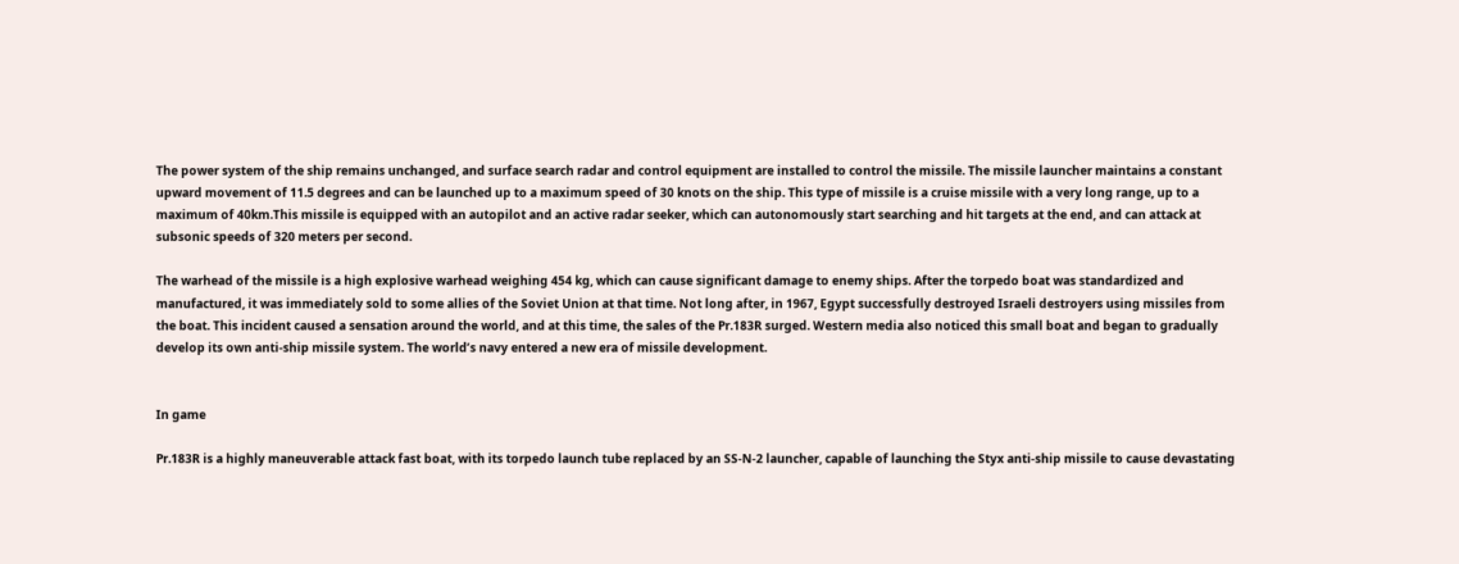The power system of the ship remains unchanged, and surface search radar and control equipment are installed to control the missile. The missile launcher maintains a constant upward movement of 11.5 degrees and can be launched up to a maximum speed of 30 knots on the ship. This type of missile is a cruise missile with a very long range, up to a maximum of 40km.This missile is equipped with an autopilot and an active radar seeker, which can autonomously start searching and hit targets at the end, and can attack at subsonic speeds of 320 meters per second.

The warhead of the missile is a high explosive warhead weighing 454 kg, which can cause significant damage to enemy ships. After the torpedo boat was standardized and manufactured, it was immediately sold to some allies of the Soviet Union at that time. Not long after, in 1967, Egypt successfully destroyed Israeli destroyers using missiles from the boat. This incident caused a sensation around the world, and at this time, the sales of the Pr.183R surged. Western media also noticed this small boat and began to gradually develop its own anti-ship missile system. The world’s navy entered a new era of missile development.


In game

Pr.183R is a highly maneuverable attack fast boat, with its torpedo launch tube replaced by an SS-N-2 launcher, capable of launching the Styx anti-ship missile to cause devastating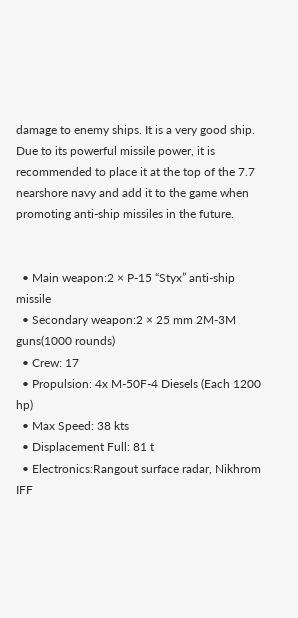damage to enemy ships. It is a very good ship. Due to its powerful missile power, it is recommended to place it at the top of the 7.7 nearshore navy and add it to the game when promoting anti-ship missiles in the future.


  • Main weapon:2 × P-15 “Styx” anti-ship missile
  • Secondary weapon:2 × 25 mm 2M-3M guns(1000 rounds)
  • Crew: 17
  • Propulsion: 4x M-50F-4 Diesels (Each 1200 hp)
  • Max Speed: 38 kts
  • Displacement Full: 81 t
  • Electronics:Rangout surface radar, Nikhrom IFF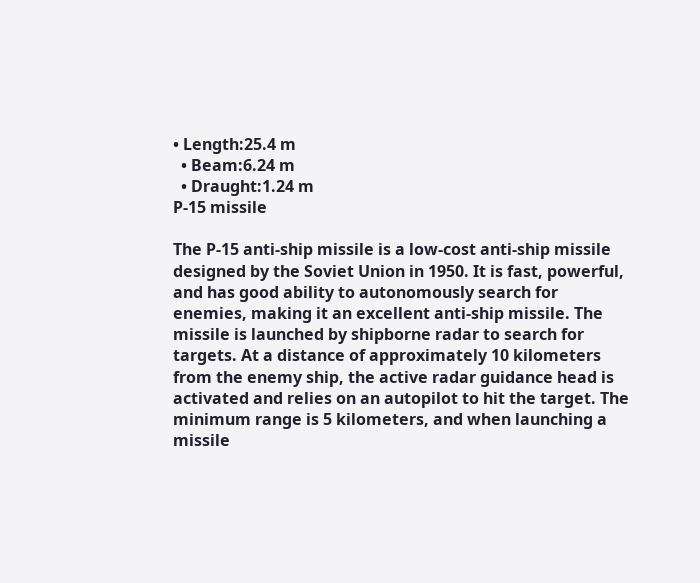• Length:25.4 m
  • Beam:6.24 m
  • Draught:1.24 m
P-15 missile

The P-15 anti-ship missile is a low-cost anti-ship missile designed by the Soviet Union in 1950. It is fast, powerful, and has good ability to autonomously search for enemies, making it an excellent anti-ship missile. The missile is launched by shipborne radar to search for targets. At a distance of approximately 10 kilometers from the enemy ship, the active radar guidance head is activated and relies on an autopilot to hit the target. The minimum range is 5 kilometers, and when launching a missile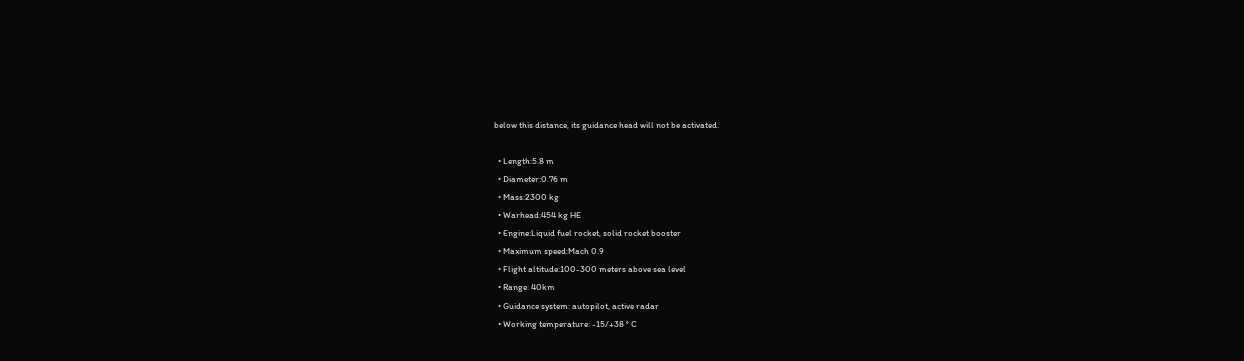below this distance, its guidance head will not be activated.

  • Length:5.8 m
  • Diameter:0.76 m
  • Mass:2300 kg
  • Warhead:454 kg HE
  • Engine:Liquid fuel rocket, solid rocket booster
  • Maximum speed:Mach 0.9
  • Flight altitude:100-300 meters above sea level
  • Range: 40km
  • Guidance system: autopilot, active radar
  • Working temperature: -15/+38 ° C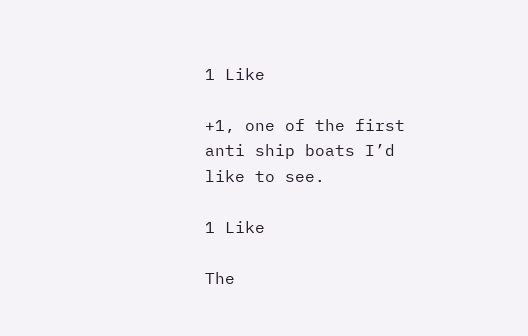1 Like

+1, one of the first anti ship boats I’d like to see.

1 Like

The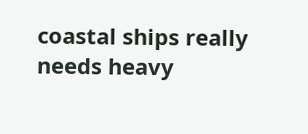coastal ships really needs heavy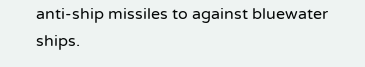anti-ship missiles to against bluewater ships.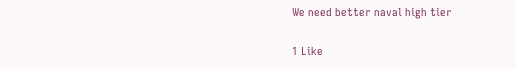We need better naval high tier

1 Like